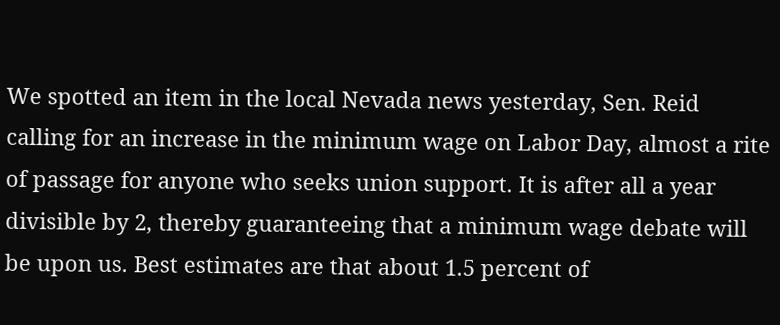We spotted an item in the local Nevada news yesterday, Sen. Reid calling for an increase in the minimum wage on Labor Day, almost a rite of passage for anyone who seeks union support. It is after all a year divisible by 2, thereby guaranteeing that a minimum wage debate will be upon us. Best estimates are that about 1.5 percent of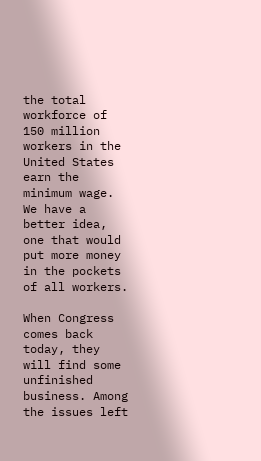the total workforce of 150 million workers in the United States earn the minimum wage. We have a better idea, one that would put more money in the pockets of all workers.

When Congress comes back today, they will find some unfinished business. Among the issues left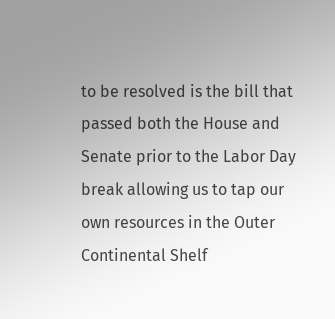to be resolved is the bill that passed both the House and Senate prior to the Labor Day break allowing us to tap our own resources in the Outer Continental Shelf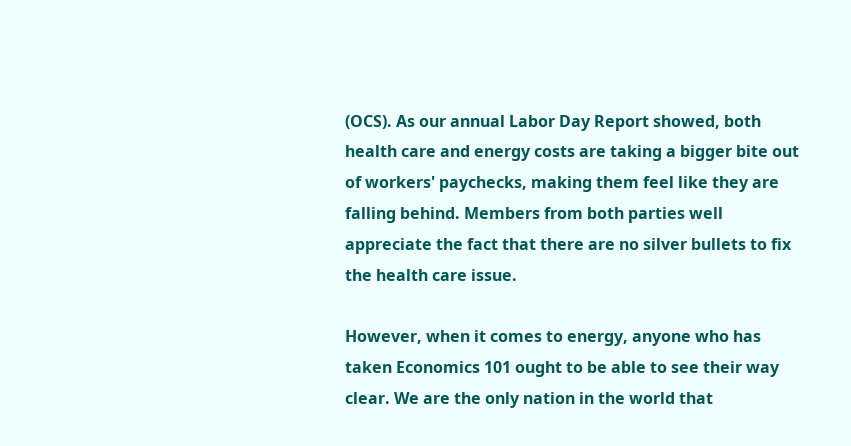(OCS). As our annual Labor Day Report showed, both health care and energy costs are taking a bigger bite out of workers' paychecks, making them feel like they are falling behind. Members from both parties well appreciate the fact that there are no silver bullets to fix the health care issue.

However, when it comes to energy, anyone who has taken Economics 101 ought to be able to see their way clear. We are the only nation in the world that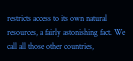restricts access to its own natural resources, a fairly astonishing fact. We call all those other countries,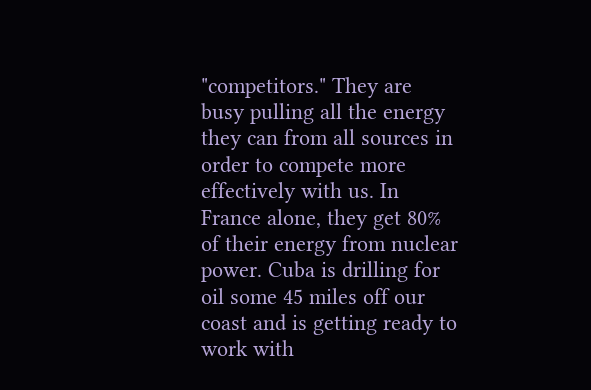"competitors." They are busy pulling all the energy they can from all sources in order to compete more effectively with us. In France alone, they get 80% of their energy from nuclear power. Cuba is drilling for oil some 45 miles off our coast and is getting ready to work with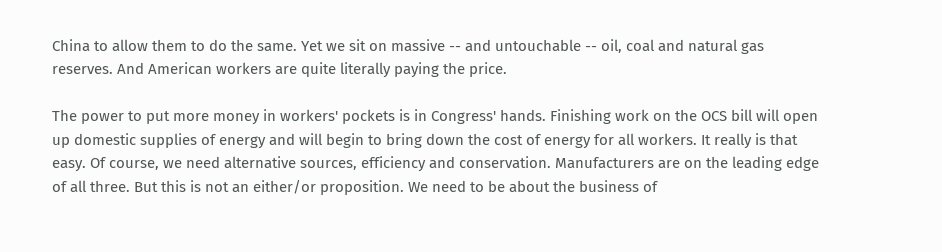China to allow them to do the same. Yet we sit on massive -- and untouchable -- oil, coal and natural gas reserves. And American workers are quite literally paying the price.

The power to put more money in workers' pockets is in Congress' hands. Finishing work on the OCS bill will open up domestic supplies of energy and will begin to bring down the cost of energy for all workers. It really is that easy. Of course, we need alternative sources, efficiency and conservation. Manufacturers are on the leading edge of all three. But this is not an either/or proposition. We need to be about the business of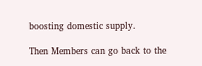boosting domestic supply.

Then Members can go back to the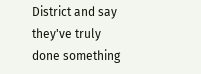District and say they've truly done something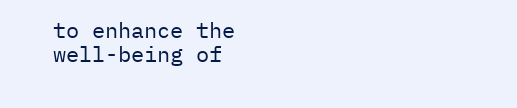to enhance the well-being of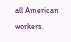all American workers.